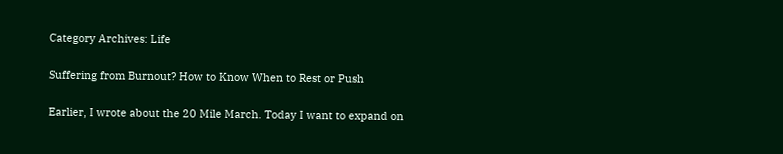Category Archives: Life

Suffering from Burnout? How to Know When to Rest or Push

Earlier, I wrote about the 20 Mile March. Today I want to expand on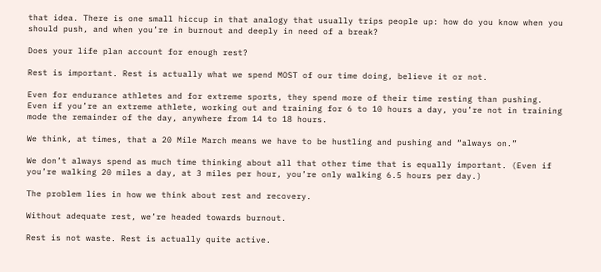that idea. There is one small hiccup in that analogy that usually trips people up: how do you know when you should push, and when you’re in burnout and deeply in need of a break?

Does your life plan account for enough rest?

Rest is important. Rest is actually what we spend MOST of our time doing, believe it or not.

Even for endurance athletes and for extreme sports, they spend more of their time resting than pushing. Even if you’re an extreme athlete, working out and training for 6 to 10 hours a day, you’re not in training mode the remainder of the day, anywhere from 14 to 18 hours.

We think, at times, that a 20 Mile March means we have to be hustling and pushing and “always on.”

We don’t always spend as much time thinking about all that other time that is equally important. (Even if you’re walking 20 miles a day, at 3 miles per hour, you’re only walking 6.5 hours per day.)

The problem lies in how we think about rest and recovery.

Without adequate rest, we’re headed towards burnout.

Rest is not waste. Rest is actually quite active.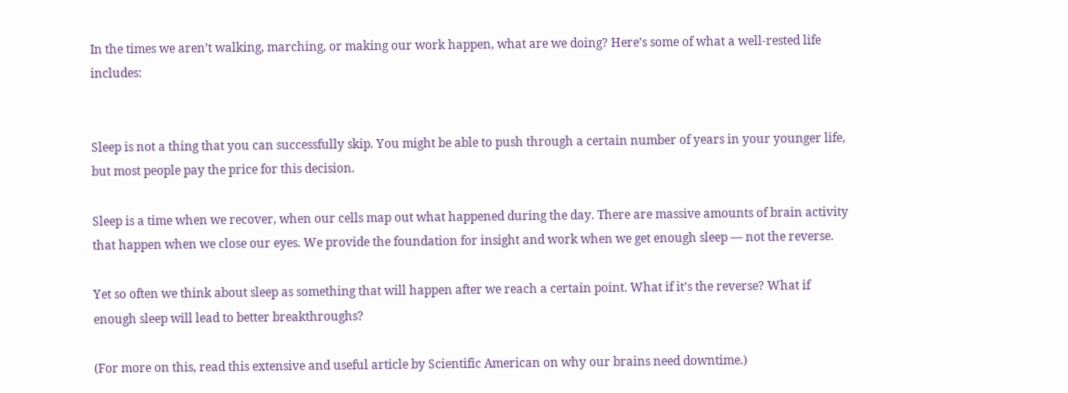In the times we aren’t walking, marching, or making our work happen, what are we doing? Here’s some of what a well-rested life includes:


Sleep is not a thing that you can successfully skip. You might be able to push through a certain number of years in your younger life, but most people pay the price for this decision.

Sleep is a time when we recover, when our cells map out what happened during the day. There are massive amounts of brain activity that happen when we close our eyes. We provide the foundation for insight and work when we get enough sleep — not the reverse.

Yet so often we think about sleep as something that will happen after we reach a certain point. What if it’s the reverse? What if enough sleep will lead to better breakthroughs?

(For more on this, read this extensive and useful article by Scientific American on why our brains need downtime.)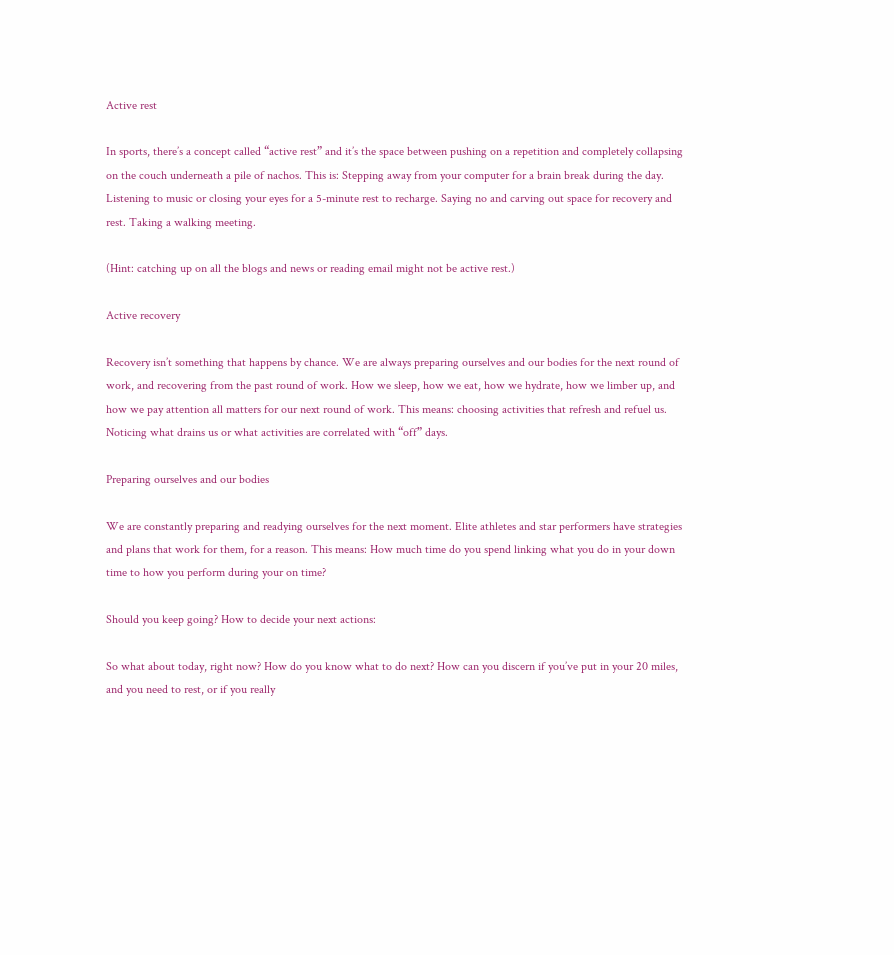Active rest

In sports, there’s a concept called “active rest” and it’s the space between pushing on a repetition and completely collapsing on the couch underneath a pile of nachos. This is: Stepping away from your computer for a brain break during the day. Listening to music or closing your eyes for a 5-minute rest to recharge. Saying no and carving out space for recovery and rest. Taking a walking meeting.

(Hint: catching up on all the blogs and news or reading email might not be active rest.)

Active recovery

Recovery isn’t something that happens by chance. We are always preparing ourselves and our bodies for the next round of work, and recovering from the past round of work. How we sleep, how we eat, how we hydrate, how we limber up, and how we pay attention all matters for our next round of work. This means: choosing activities that refresh and refuel us. Noticing what drains us or what activities are correlated with “off” days.

Preparing ourselves and our bodies

We are constantly preparing and readying ourselves for the next moment. Elite athletes and star performers have strategies and plans that work for them, for a reason. This means: How much time do you spend linking what you do in your down time to how you perform during your on time?

Should you keep going? How to decide your next actions:

So what about today, right now? How do you know what to do next? How can you discern if you’ve put in your 20 miles, and you need to rest, or if you really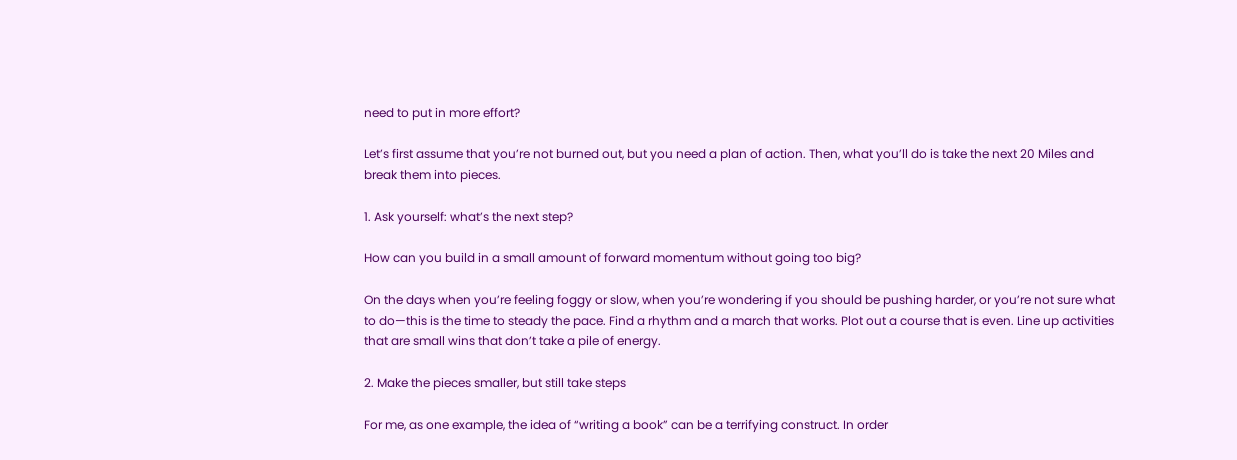need to put in more effort?

Let’s first assume that you’re not burned out, but you need a plan of action. Then, what you’ll do is take the next 20 Miles and break them into pieces.

1. Ask yourself: what’s the next step?

How can you build in a small amount of forward momentum without going too big?

On the days when you’re feeling foggy or slow, when you’re wondering if you should be pushing harder, or you’re not sure what to do—this is the time to steady the pace. Find a rhythm and a march that works. Plot out a course that is even. Line up activities that are small wins that don’t take a pile of energy.

2. Make the pieces smaller, but still take steps

For me, as one example, the idea of “writing a book” can be a terrifying construct. In order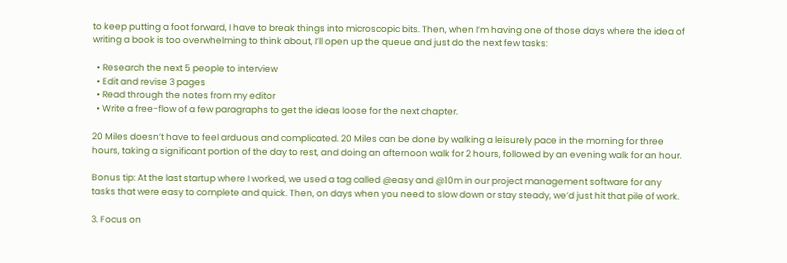to keep putting a foot forward, I have to break things into microscopic bits. Then, when I’m having one of those days where the idea of writing a book is too overwhelming to think about, I’ll open up the queue and just do the next few tasks:

  • Research the next 5 people to interview
  • Edit and revise 3 pages
  • Read through the notes from my editor
  • Write a free-flow of a few paragraphs to get the ideas loose for the next chapter.

20 Miles doesn’t have to feel arduous and complicated. 20 Miles can be done by walking a leisurely pace in the morning for three hours, taking a significant portion of the day to rest, and doing an afternoon walk for 2 hours, followed by an evening walk for an hour.

Bonus tip: At the last startup where I worked, we used a tag called @easy and @10m in our project management software for any tasks that were easy to complete and quick. Then, on days when you need to slow down or stay steady, we’d just hit that pile of work.

3. Focus on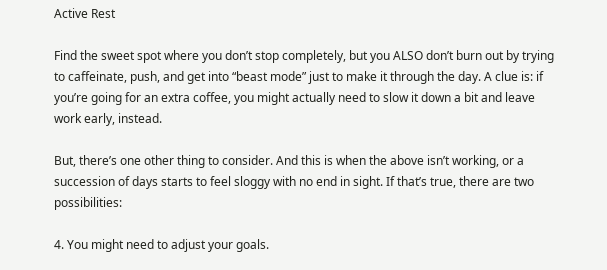Active Rest

Find the sweet spot where you don’t stop completely, but you ALSO don’t burn out by trying to caffeinate, push, and get into “beast mode” just to make it through the day. A clue is: if you’re going for an extra coffee, you might actually need to slow it down a bit and leave work early, instead.

But, there’s one other thing to consider. And this is when the above isn’t working, or a succession of days starts to feel sloggy with no end in sight. If that’s true, there are two possibilities:

4. You might need to adjust your goals.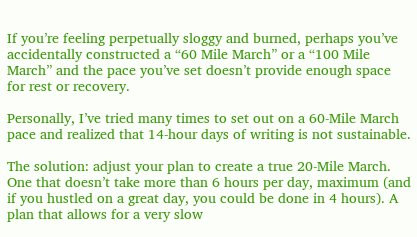If you’re feeling perpetually sloggy and burned, perhaps you’ve accidentally constructed a “60 Mile March” or a “100 Mile March” and the pace you’ve set doesn’t provide enough space for rest or recovery.

Personally, I’ve tried many times to set out on a 60-Mile March pace and realized that 14-hour days of writing is not sustainable.

The solution: adjust your plan to create a true 20-Mile March. One that doesn’t take more than 6 hours per day, maximum (and if you hustled on a great day, you could be done in 4 hours). A plan that allows for a very slow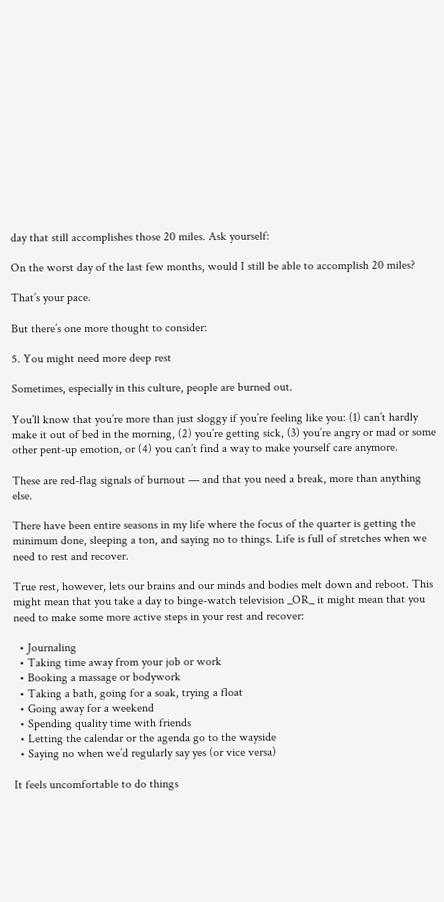day that still accomplishes those 20 miles. Ask yourself:

On the worst day of the last few months, would I still be able to accomplish 20 miles?

That’s your pace.

But there’s one more thought to consider:

5. You might need more deep rest

Sometimes, especially in this culture, people are burned out.

You’ll know that you’re more than just sloggy if you’re feeling like you: (1) can’t hardly make it out of bed in the morning, (2) you’re getting sick, (3) you’re angry or mad or some other pent-up emotion, or (4) you can’t find a way to make yourself care anymore.

These are red-flag signals of burnout — and that you need a break, more than anything else.

There have been entire seasons in my life where the focus of the quarter is getting the minimum done, sleeping a ton, and saying no to things. Life is full of stretches when we need to rest and recover.

True rest, however, lets our brains and our minds and bodies melt down and reboot. This might mean that you take a day to binge-watch television _OR_ it might mean that you need to make some more active steps in your rest and recover:

  • Journaling
  • Taking time away from your job or work
  • Booking a massage or bodywork
  • Taking a bath, going for a soak, trying a float
  • Going away for a weekend
  • Spending quality time with friends
  • Letting the calendar or the agenda go to the wayside
  • Saying no when we’d regularly say yes (or vice versa)

It feels uncomfortable to do things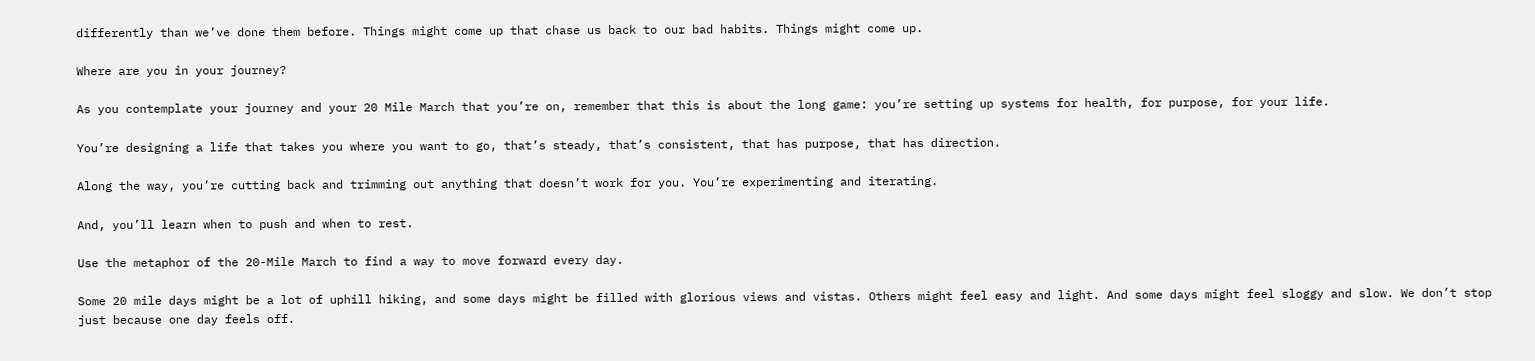differently than we’ve done them before. Things might come up that chase us back to our bad habits. Things might come up.

Where are you in your journey?

As you contemplate your journey and your 20 Mile March that you’re on, remember that this is about the long game: you’re setting up systems for health, for purpose, for your life.

You’re designing a life that takes you where you want to go, that’s steady, that’s consistent, that has purpose, that has direction.

Along the way, you’re cutting back and trimming out anything that doesn’t work for you. You’re experimenting and iterating.

And, you’ll learn when to push and when to rest.

Use the metaphor of the 20-Mile March to find a way to move forward every day.

Some 20 mile days might be a lot of uphill hiking, and some days might be filled with glorious views and vistas. Others might feel easy and light. And some days might feel sloggy and slow. We don’t stop just because one day feels off.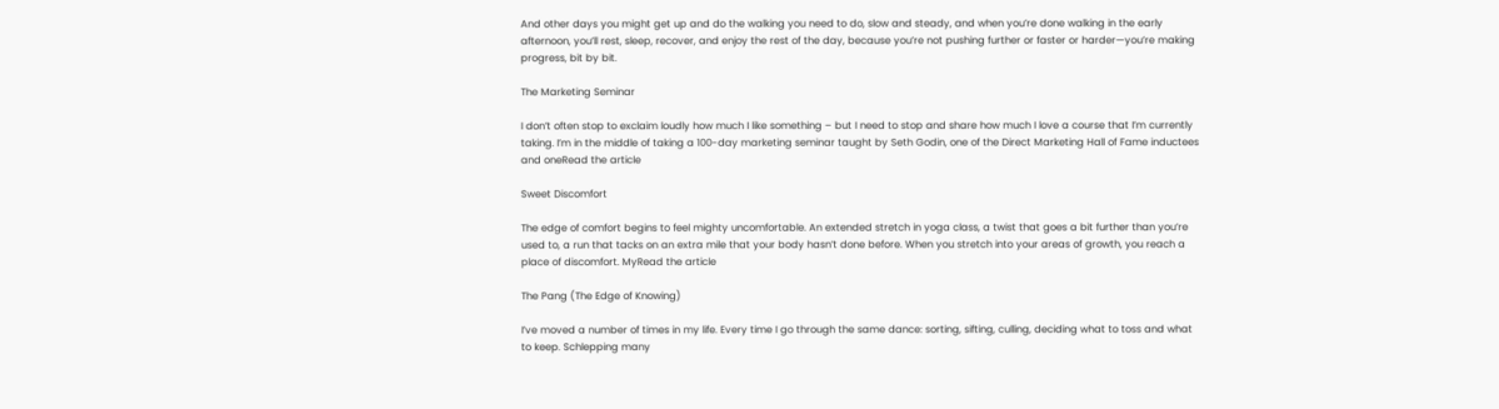And other days you might get up and do the walking you need to do, slow and steady, and when you’re done walking in the early afternoon, you’ll rest, sleep, recover, and enjoy the rest of the day, because you’re not pushing further or faster or harder—you’re making progress, bit by bit.

The Marketing Seminar

I don’t often stop to exclaim loudly how much I like something – but I need to stop and share how much I love a course that I’m currently taking. I’m in the middle of taking a 100-day marketing seminar taught by Seth Godin, one of the Direct Marketing Hall of Fame inductees and oneRead the article

Sweet Discomfort

The edge of comfort begins to feel mighty uncomfortable. An extended stretch in yoga class, a twist that goes a bit further than you’re used to, a run that tacks on an extra mile that your body hasn’t done before. When you stretch into your areas of growth, you reach a place of discomfort. MyRead the article

The Pang (The Edge of Knowing)

I’ve moved a number of times in my life. Every time I go through the same dance: sorting, sifting, culling, deciding what to toss and what to keep. Schlepping many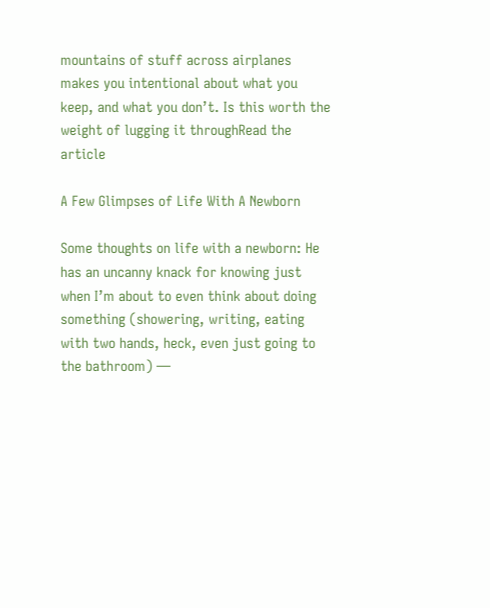mountains of stuff across airplanes makes you intentional about what you keep, and what you don’t. Is this worth the weight of lugging it throughRead the article

A Few Glimpses of Life With A Newborn

Some thoughts on life with a newborn: He has an uncanny knack for knowing just when I’m about to even think about doing something (showering, writing, eating with two hands, heck, even just going to the bathroom) —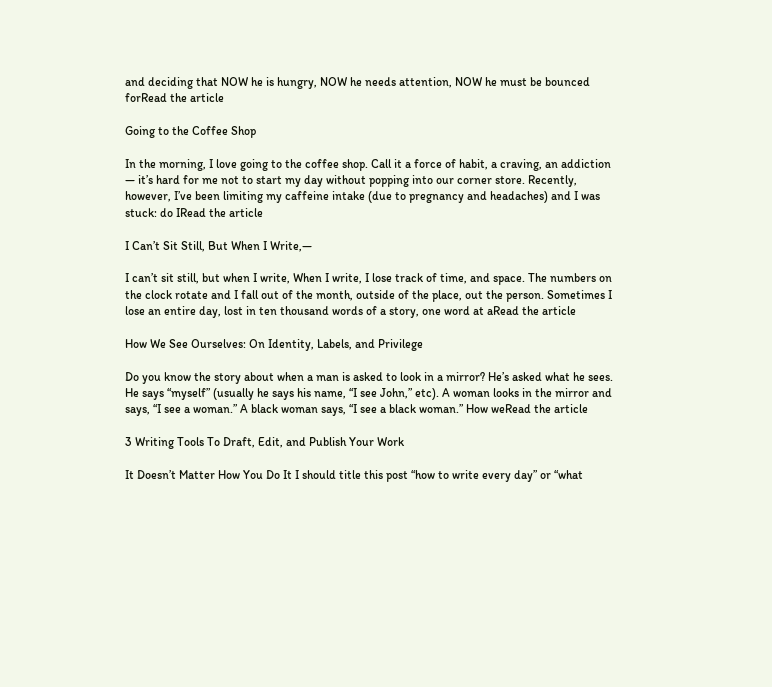and deciding that NOW he is hungry, NOW he needs attention, NOW he must be bounced forRead the article

Going to the Coffee Shop

In the morning, I love going to the coffee shop. Call it a force of habit, a craving, an addiction — it’s hard for me not to start my day without popping into our corner store. Recently, however, I’ve been limiting my caffeine intake (due to pregnancy and headaches) and I was stuck: do IRead the article

I Can’t Sit Still, But When I Write,—

I can’t sit still, but when I write, When I write, I lose track of time, and space. The numbers on the clock rotate and I fall out of the month, outside of the place, out the person. Sometimes I lose an entire day, lost in ten thousand words of a story, one word at aRead the article

How We See Ourselves: On Identity, Labels, and Privilege

Do you know the story about when a man is asked to look in a mirror? He’s asked what he sees. He says “myself” (usually he says his name, “I see John,” etc). A woman looks in the mirror and says, “I see a woman.” A black woman says, “I see a black woman.” How weRead the article

3 Writing Tools To Draft, Edit, and Publish Your Work

It Doesn’t Matter How You Do It I should title this post “how to write every day” or “what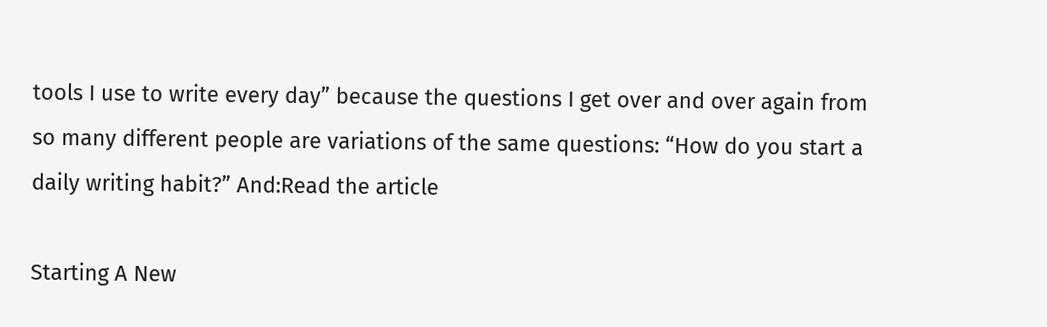tools I use to write every day” because the questions I get over and over again from so many different people are variations of the same questions: “How do you start a daily writing habit?” And:Read the article

Starting A New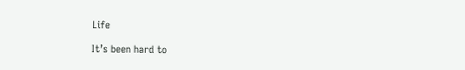Life

It’s been hard to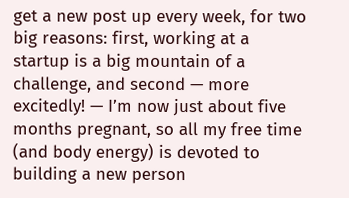get a new post up every week, for two big reasons: first, working at a startup is a big mountain of a challenge, and second — more excitedly! — I’m now just about five months pregnant, so all my free time (and body energy) is devoted to building a new person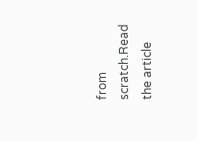from scratch.Read the article